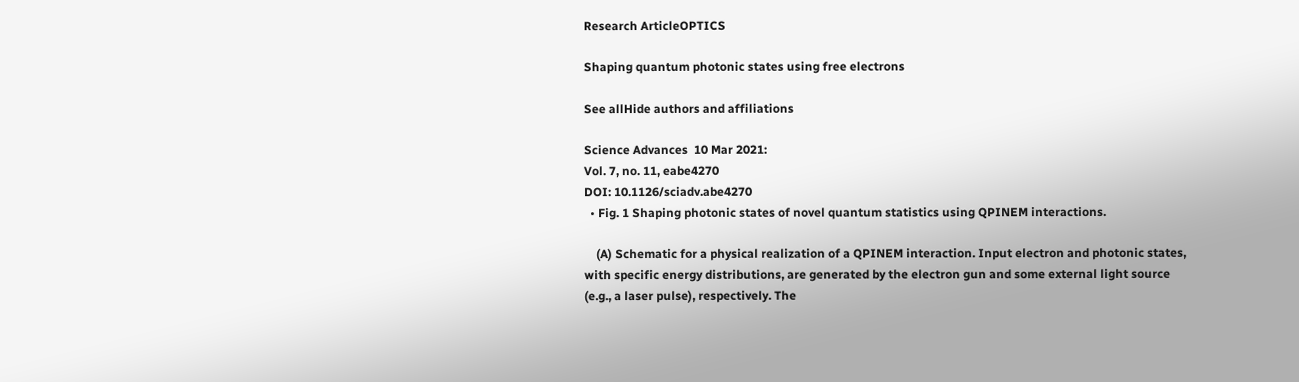Research ArticleOPTICS

Shaping quantum photonic states using free electrons

See allHide authors and affiliations

Science Advances  10 Mar 2021:
Vol. 7, no. 11, eabe4270
DOI: 10.1126/sciadv.abe4270
  • Fig. 1 Shaping photonic states of novel quantum statistics using QPINEM interactions.

    (A) Schematic for a physical realization of a QPINEM interaction. Input electron and photonic states, with specific energy distributions, are generated by the electron gun and some external light source (e.g., a laser pulse), respectively. The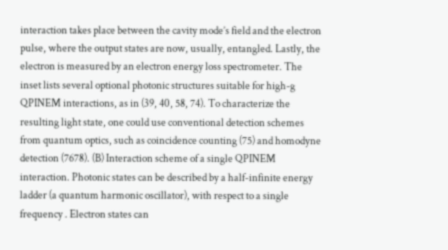interaction takes place between the cavity mode’s field and the electron pulse, where the output states are now, usually, entangled. Lastly, the electron is measured by an electron energy loss spectrometer. The inset lists several optional photonic structures suitable for high-g QPINEM interactions, as in (39, 40, 58, 74). To characterize the resulting light state, one could use conventional detection schemes from quantum optics, such as coincidence counting (75) and homodyne detection (7678). (B) Interaction scheme of a single QPINEM interaction. Photonic states can be described by a half-infinite energy ladder (a quantum harmonic oscillator), with respect to a single frequency . Electron states can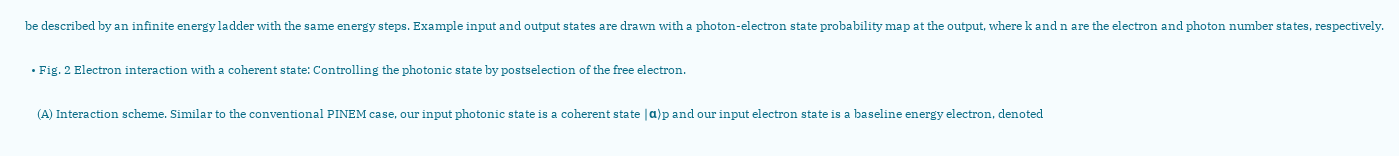be described by an infinite energy ladder with the same energy steps. Example input and output states are drawn with a photon-electron state probability map at the output, where k and n are the electron and photon number states, respectively.

  • Fig. 2 Electron interaction with a coherent state: Controlling the photonic state by postselection of the free electron.

    (A) Interaction scheme. Similar to the conventional PINEM case, our input photonic state is a coherent state ∣α⟩p and our input electron state is a baseline energy electron, denoted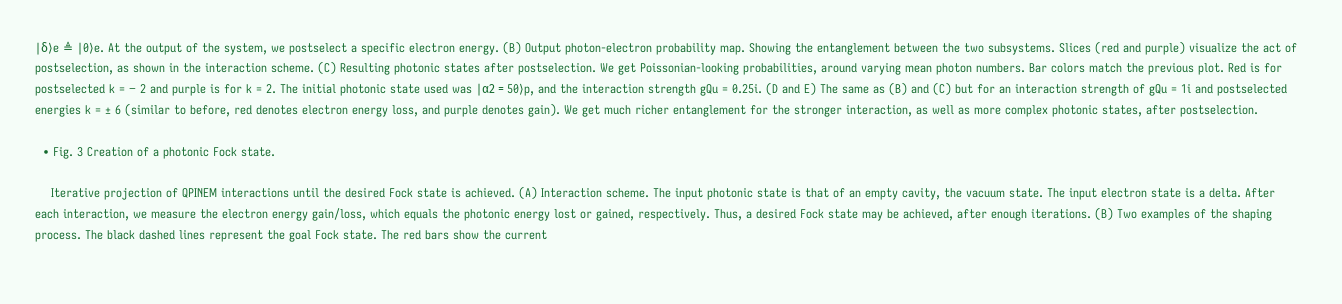∣δ⟩e ≜ ∣0⟩e. At the output of the system, we postselect a specific electron energy. (B) Output photon-electron probability map. Showing the entanglement between the two subsystems. Slices (red and purple) visualize the act of postselection, as shown in the interaction scheme. (C) Resulting photonic states after postselection. We get Poissonian-looking probabilities, around varying mean photon numbers. Bar colors match the previous plot. Red is for postselected k = − 2 and purple is for k = 2. The initial photonic state used was ∣α2 = 50⟩p, and the interaction strength gQu = 0.25i. (D and E) The same as (B) and (C) but for an interaction strength of gQu = 1i and postselected energies k = ± 6 (similar to before, red denotes electron energy loss, and purple denotes gain). We get much richer entanglement for the stronger interaction, as well as more complex photonic states, after postselection.

  • Fig. 3 Creation of a photonic Fock state.

    Iterative projection of QPINEM interactions until the desired Fock state is achieved. (A) Interaction scheme. The input photonic state is that of an empty cavity, the vacuum state. The input electron state is a delta. After each interaction, we measure the electron energy gain/loss, which equals the photonic energy lost or gained, respectively. Thus, a desired Fock state may be achieved, after enough iterations. (B) Two examples of the shaping process. The black dashed lines represent the goal Fock state. The red bars show the current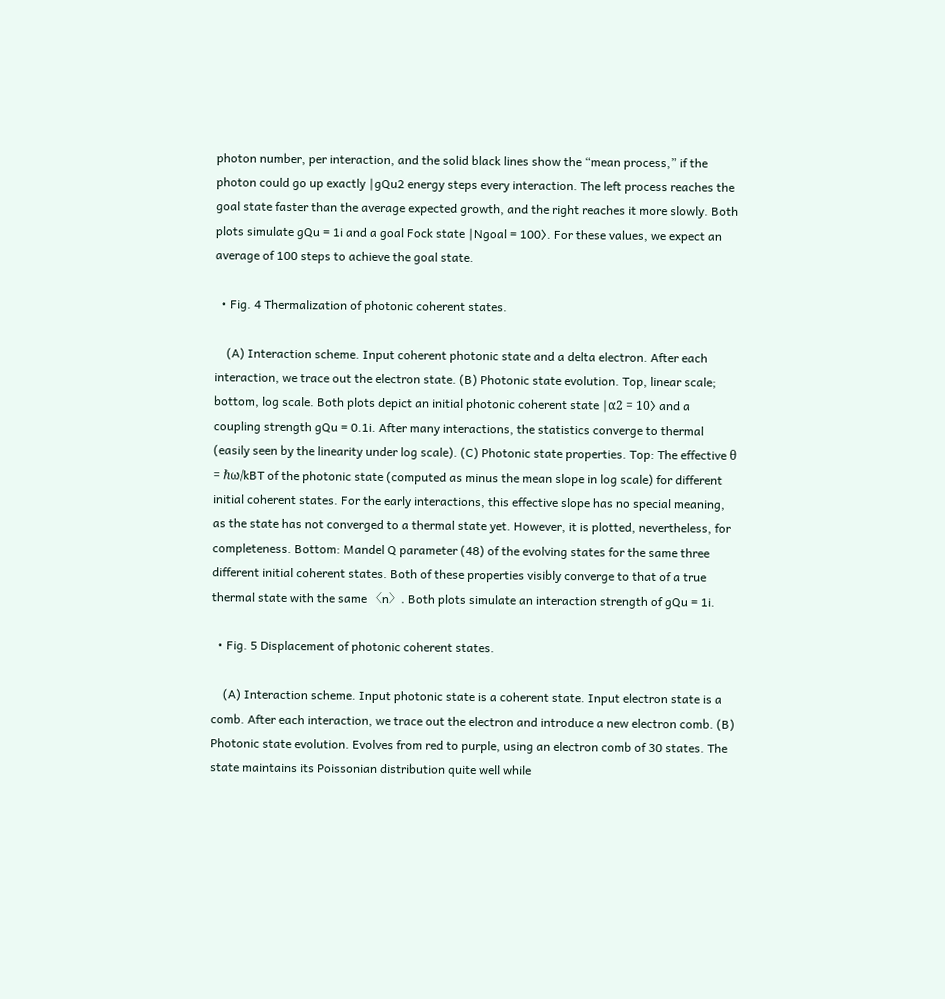photon number, per interaction, and the solid black lines show the “mean process,” if the photon could go up exactly ∣gQu2 energy steps every interaction. The left process reaches the goal state faster than the average expected growth, and the right reaches it more slowly. Both plots simulate gQu = 1i and a goal Fock state ∣Ngoal = 100⟩. For these values, we expect an average of 100 steps to achieve the goal state.

  • Fig. 4 Thermalization of photonic coherent states.

    (A) Interaction scheme. Input coherent photonic state and a delta electron. After each interaction, we trace out the electron state. (B) Photonic state evolution. Top, linear scale; bottom, log scale. Both plots depict an initial photonic coherent state ∣α2 = 10⟩ and a coupling strength gQu = 0.1i. After many interactions, the statistics converge to thermal (easily seen by the linearity under log scale). (C) Photonic state properties. Top: The effective θ = ℏω/kBT of the photonic state (computed as minus the mean slope in log scale) for different initial coherent states. For the early interactions, this effective slope has no special meaning, as the state has not converged to a thermal state yet. However, it is plotted, nevertheless, for completeness. Bottom: Mandel Q parameter (48) of the evolving states for the same three different initial coherent states. Both of these properties visibly converge to that of a true thermal state with the same 〈n〉. Both plots simulate an interaction strength of gQu = 1i.

  • Fig. 5 Displacement of photonic coherent states.

    (A) Interaction scheme. Input photonic state is a coherent state. Input electron state is a comb. After each interaction, we trace out the electron and introduce a new electron comb. (B) Photonic state evolution. Evolves from red to purple, using an electron comb of 30 states. The state maintains its Poissonian distribution quite well while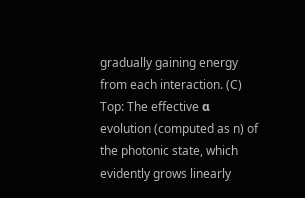gradually gaining energy from each interaction. (C) Top: The effective α evolution (computed as n) of the photonic state, which evidently grows linearly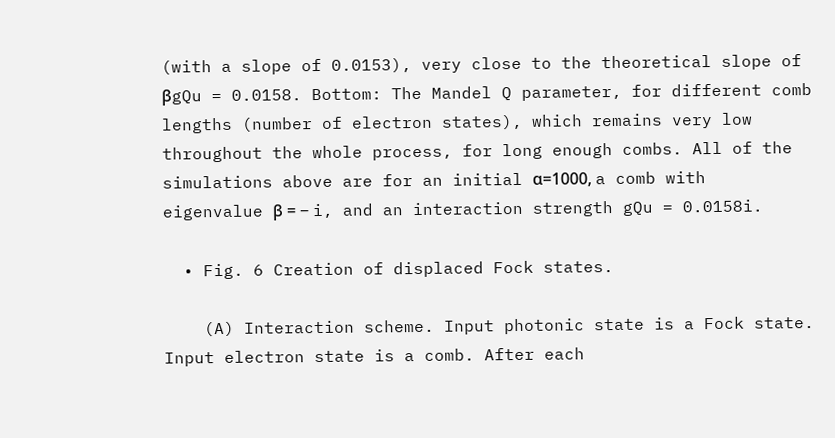(with a slope of 0.0153), very close to the theoretical slope of βgQu = 0.0158. Bottom: The Mandel Q parameter, for different comb lengths (number of electron states), which remains very low throughout the whole process, for long enough combs. All of the simulations above are for an initial α=1000, a comb with eigenvalue β = − i, and an interaction strength gQu = 0.0158i.

  • Fig. 6 Creation of displaced Fock states.

    (A) Interaction scheme. Input photonic state is a Fock state. Input electron state is a comb. After each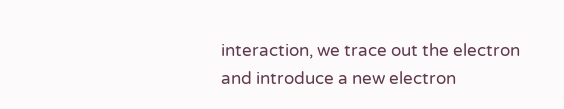interaction, we trace out the electron and introduce a new electron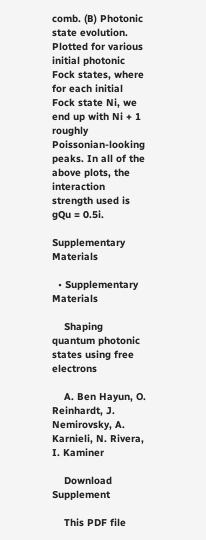comb. (B) Photonic state evolution. Plotted for various initial photonic Fock states, where for each initial Fock state Ni, we end up with Ni + 1 roughly Poissonian-looking peaks. In all of the above plots, the interaction strength used is gQu = 0.5i.

Supplementary Materials

  • Supplementary Materials

    Shaping quantum photonic states using free electrons

    A. Ben Hayun, O. Reinhardt, J. Nemirovsky, A. Karnieli, N. Rivera, I. Kaminer

    Download Supplement

    This PDF file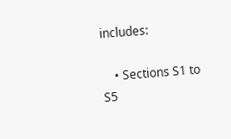includes:

    • Sections S1 to S5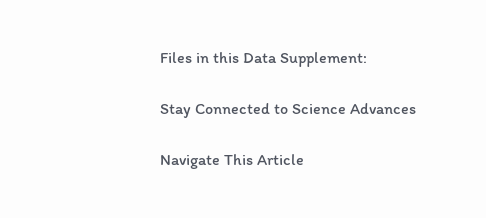Files in this Data Supplement:

Stay Connected to Science Advances

Navigate This Article